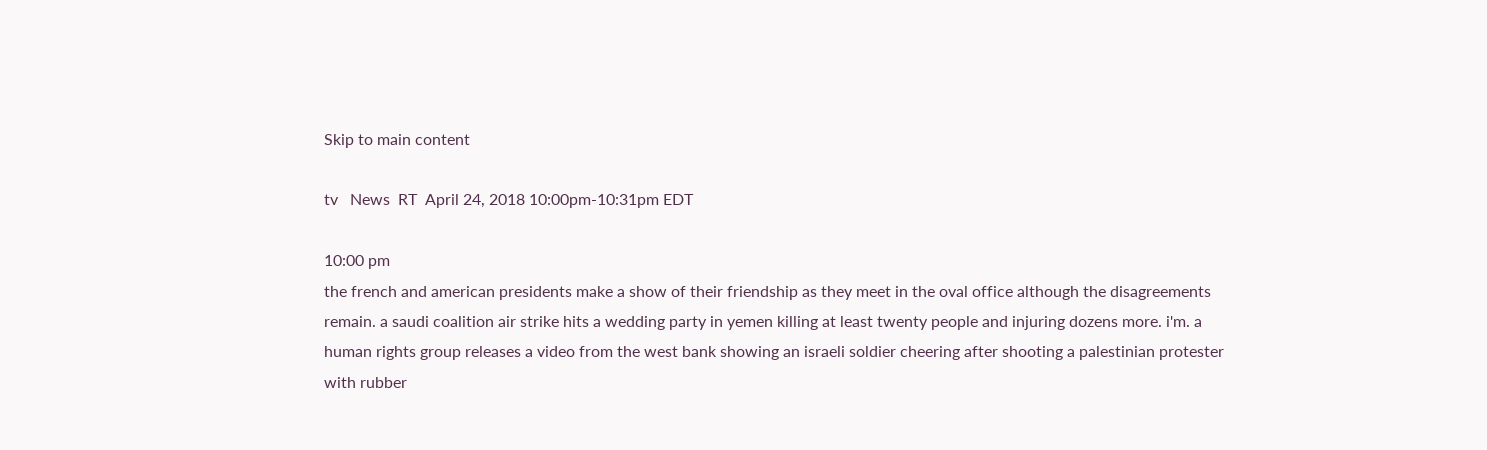Skip to main content

tv   News  RT  April 24, 2018 10:00pm-10:31pm EDT

10:00 pm
the french and american presidents make a show of their friendship as they meet in the oval office although the disagreements remain. a saudi coalition air strike hits a wedding party in yemen killing at least twenty people and injuring dozens more. i'm. a human rights group releases a video from the west bank showing an israeli soldier cheering after shooting a palestinian protester with rubber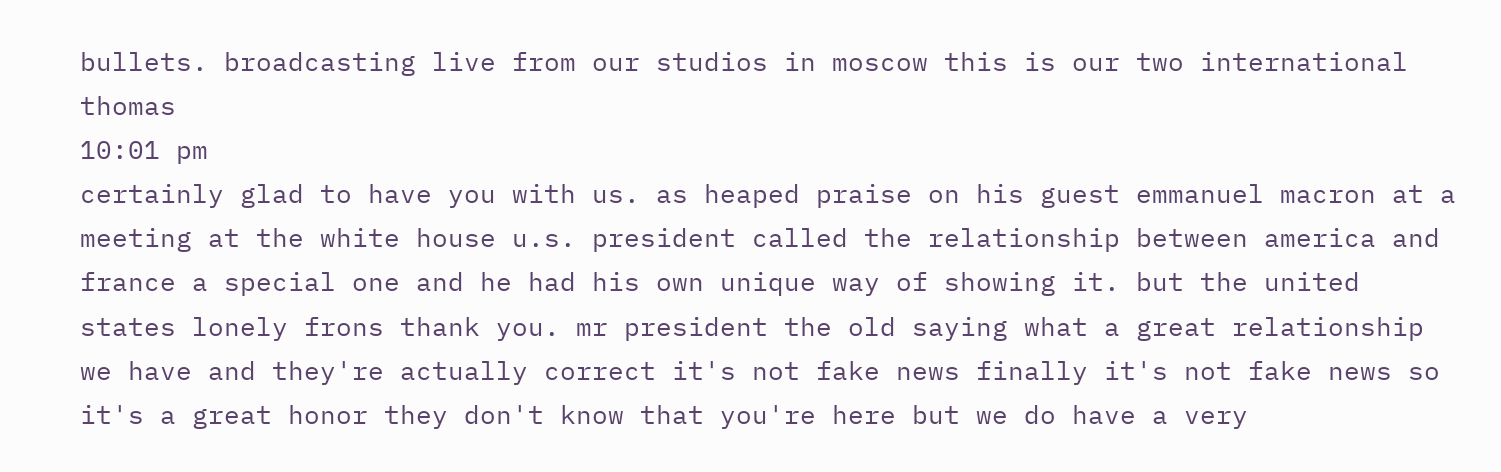bullets. broadcasting live from our studios in moscow this is our two international thomas
10:01 pm
certainly glad to have you with us. as heaped praise on his guest emmanuel macron at a meeting at the white house u.s. president called the relationship between america and france a special one and he had his own unique way of showing it. but the united states lonely frons thank you. mr president the old saying what a great relationship we have and they're actually correct it's not fake news finally it's not fake news so it's a great honor they don't know that you're here but we do have a very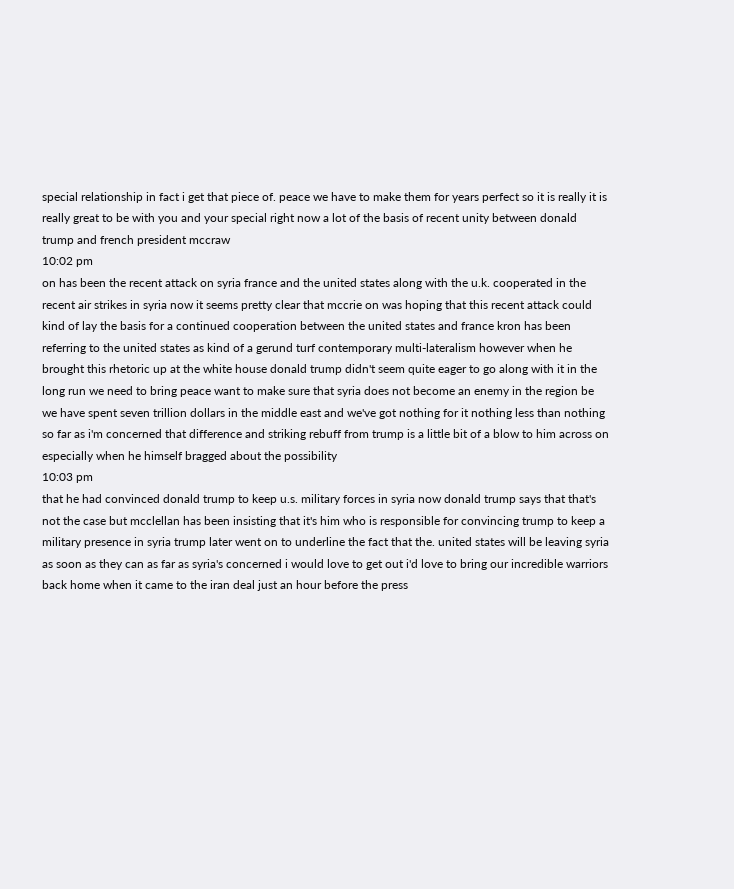special relationship in fact i get that piece of. peace we have to make them for years perfect so it is really it is really great to be with you and your special right now a lot of the basis of recent unity between donald trump and french president mccraw
10:02 pm
on has been the recent attack on syria france and the united states along with the u.k. cooperated in the recent air strikes in syria now it seems pretty clear that mccrie on was hoping that this recent attack could kind of lay the basis for a continued cooperation between the united states and france kron has been referring to the united states as kind of a gerund turf contemporary multi-lateralism however when he brought this rhetoric up at the white house donald trump didn't seem quite eager to go along with it in the long run we need to bring peace want to make sure that syria does not become an enemy in the region be we have spent seven trillion dollars in the middle east and we've got nothing for it nothing less than nothing so far as i'm concerned that difference and striking rebuff from trump is a little bit of a blow to him across on especially when he himself bragged about the possibility
10:03 pm
that he had convinced donald trump to keep u.s. military forces in syria now donald trump says that that's not the case but mcclellan has been insisting that it's him who is responsible for convincing trump to keep a military presence in syria trump later went on to underline the fact that the. united states will be leaving syria as soon as they can as far as syria's concerned i would love to get out i'd love to bring our incredible warriors back home when it came to the iran deal just an hour before the press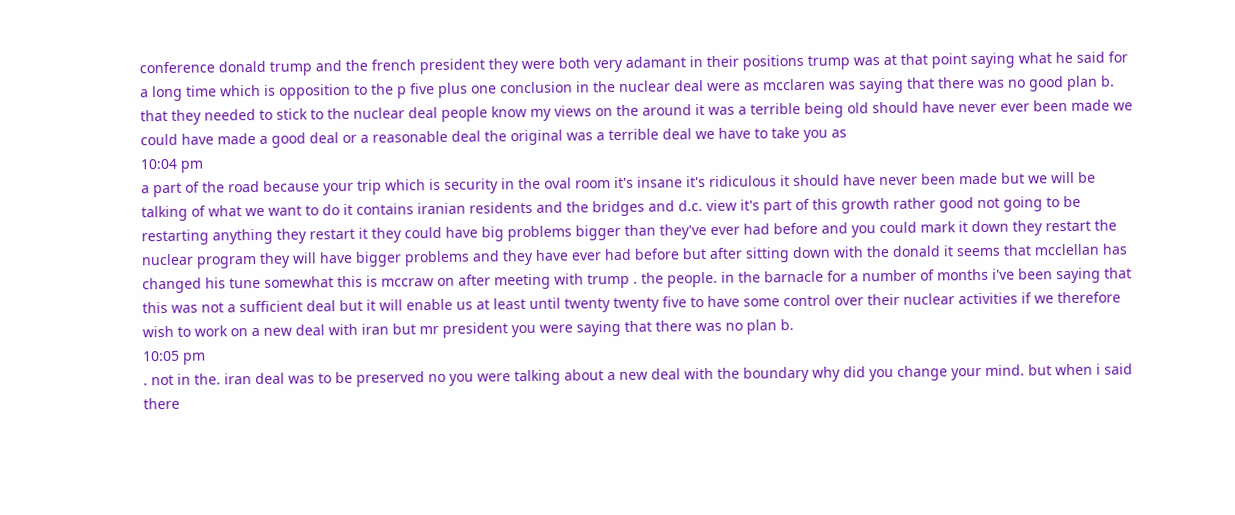conference donald trump and the french president they were both very adamant in their positions trump was at that point saying what he said for a long time which is opposition to the p five plus one conclusion in the nuclear deal were as mcclaren was saying that there was no good plan b. that they needed to stick to the nuclear deal people know my views on the around it was a terrible being old should have never ever been made we could have made a good deal or a reasonable deal the original was a terrible deal we have to take you as
10:04 pm
a part of the road because your trip which is security in the oval room it's insane it's ridiculous it should have never been made but we will be talking of what we want to do it contains iranian residents and the bridges and d.c. view it's part of this growth rather good not going to be restarting anything they restart it they could have big problems bigger than they've ever had before and you could mark it down they restart the nuclear program they will have bigger problems and they have ever had before but after sitting down with the donald it seems that mcclellan has changed his tune somewhat this is mccraw on after meeting with trump . the people. in the barnacle for a number of months i've been saying that this was not a sufficient deal but it will enable us at least until twenty twenty five to have some control over their nuclear activities if we therefore wish to work on a new deal with iran but mr president you were saying that there was no plan b.
10:05 pm
. not in the. iran deal was to be preserved no you were talking about a new deal with the boundary why did you change your mind. but when i said there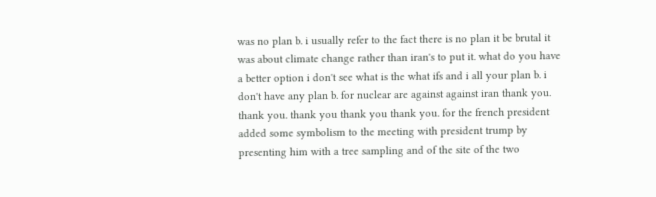was no plan b. i usually refer to the fact there is no plan it be brutal it was about climate change rather than iran's to put it. what do you have a better option i don't see what is the what ifs and i all your plan b. i don't have any plan b. for nuclear are against against iran thank you. thank you. thank you thank you thank you. for the french president added some symbolism to the meeting with president trump by presenting him with a tree sampling and of the site of the two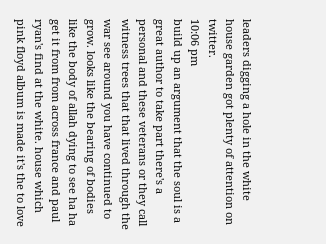leaders digging a hole in the white house garden got plenty of attention on twitter.
10:06 pm
build up an argument that the soul is a great author to take part there's a personal and these veterans or they call witness trees that that lived through the war see around you have continued to grow. looks like the bearing of bodies like the body of allah dying to see ha ha get it from from across france and paul ryan's find at the white. house which pink floyd album is made it's the to love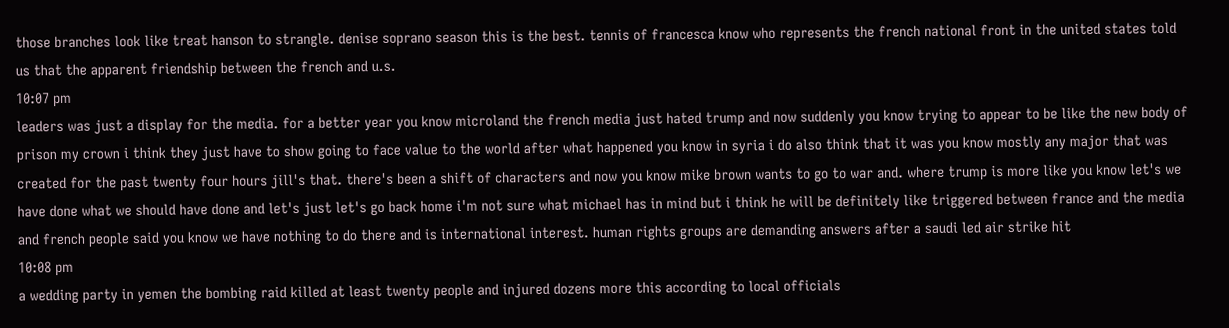those branches look like treat hanson to strangle. denise soprano season this is the best. tennis of francesca know who represents the french national front in the united states told us that the apparent friendship between the french and u.s.
10:07 pm
leaders was just a display for the media. for a better year you know microland the french media just hated trump and now suddenly you know trying to appear to be like the new body of prison my crown i think they just have to show going to face value to the world after what happened you know in syria i do also think that it was you know mostly any major that was created for the past twenty four hours jill's that. there's been a shift of characters and now you know mike brown wants to go to war and. where trump is more like you know let's we have done what we should have done and let's just let's go back home i'm not sure what michael has in mind but i think he will be definitely like triggered between france and the media and french people said you know we have nothing to do there and is international interest. human rights groups are demanding answers after a saudi led air strike hit
10:08 pm
a wedding party in yemen the bombing raid killed at least twenty people and injured dozens more this according to local officials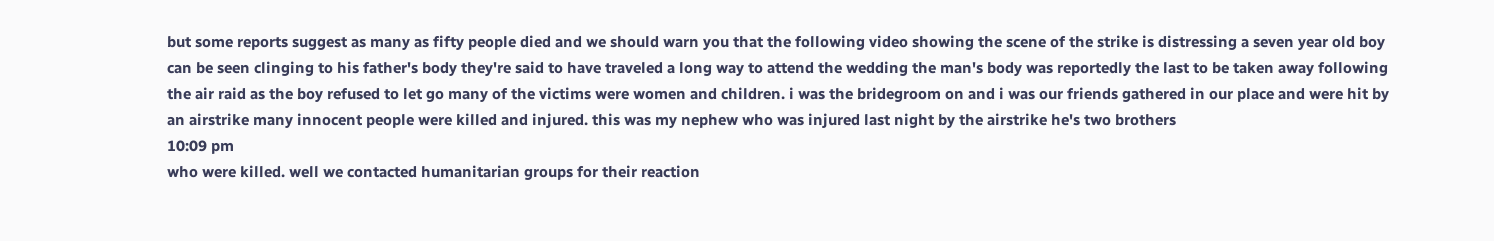but some reports suggest as many as fifty people died and we should warn you that the following video showing the scene of the strike is distressing a seven year old boy can be seen clinging to his father's body they're said to have traveled a long way to attend the wedding the man's body was reportedly the last to be taken away following the air raid as the boy refused to let go many of the victims were women and children. i was the bridegroom on and i was our friends gathered in our place and were hit by an airstrike many innocent people were killed and injured. this was my nephew who was injured last night by the airstrike he's two brothers
10:09 pm
who were killed. well we contacted humanitarian groups for their reaction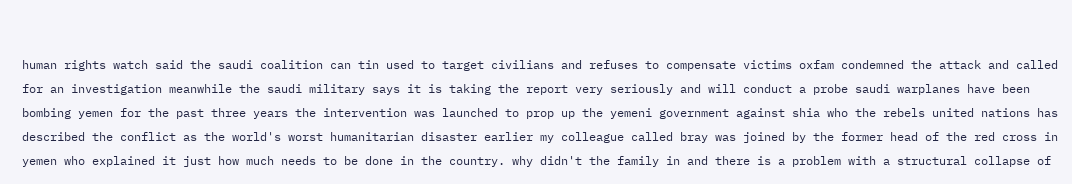human rights watch said the saudi coalition can tin used to target civilians and refuses to compensate victims oxfam condemned the attack and called for an investigation meanwhile the saudi military says it is taking the report very seriously and will conduct a probe saudi warplanes have been bombing yemen for the past three years the intervention was launched to prop up the yemeni government against shia who the rebels united nations has described the conflict as the world's worst humanitarian disaster earlier my colleague called bray was joined by the former head of the red cross in yemen who explained it just how much needs to be done in the country. why didn't the family in and there is a problem with a structural collapse of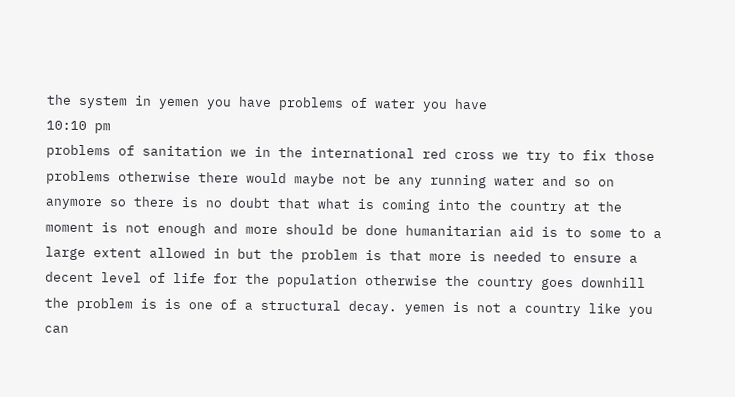the system in yemen you have problems of water you have
10:10 pm
problems of sanitation we in the international red cross we try to fix those problems otherwise there would maybe not be any running water and so on anymore so there is no doubt that what is coming into the country at the moment is not enough and more should be done humanitarian aid is to some to a large extent allowed in but the problem is that more is needed to ensure a decent level of life for the population otherwise the country goes downhill the problem is is one of a structural decay. yemen is not a country like you can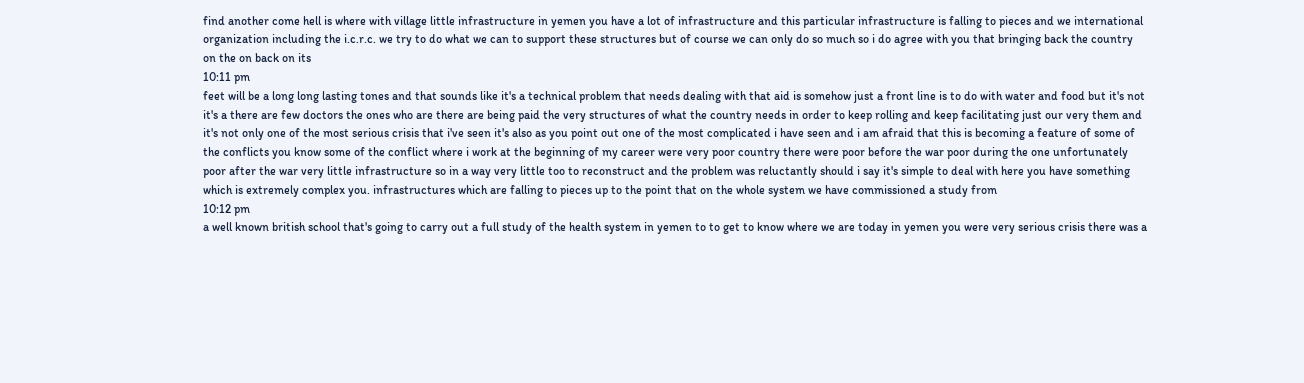find another come hell is where with village little infrastructure in yemen you have a lot of infrastructure and this particular infrastructure is falling to pieces and we international organization including the i.c.r.c. we try to do what we can to support these structures but of course we can only do so much so i do agree with you that bringing back the country on the on back on its
10:11 pm
feet will be a long long lasting tones and that sounds like it's a technical problem that needs dealing with that aid is somehow just a front line is to do with water and food but it's not it's a there are few doctors the ones who are there are being paid the very structures of what the country needs in order to keep rolling and keep facilitating just our very them and it's not only one of the most serious crisis that i've seen it's also as you point out one of the most complicated i have seen and i am afraid that this is becoming a feature of some of the conflicts you know some of the conflict where i work at the beginning of my career were very poor country there were poor before the war poor during the one unfortunately poor after the war very little infrastructure so in a way very little too to reconstruct and the problem was reluctantly should i say it's simple to deal with here you have something which is extremely complex you. infrastructures which are falling to pieces up to the point that on the whole system we have commissioned a study from
10:12 pm
a well known british school that's going to carry out a full study of the health system in yemen to to get to know where we are today in yemen you were very serious crisis there was a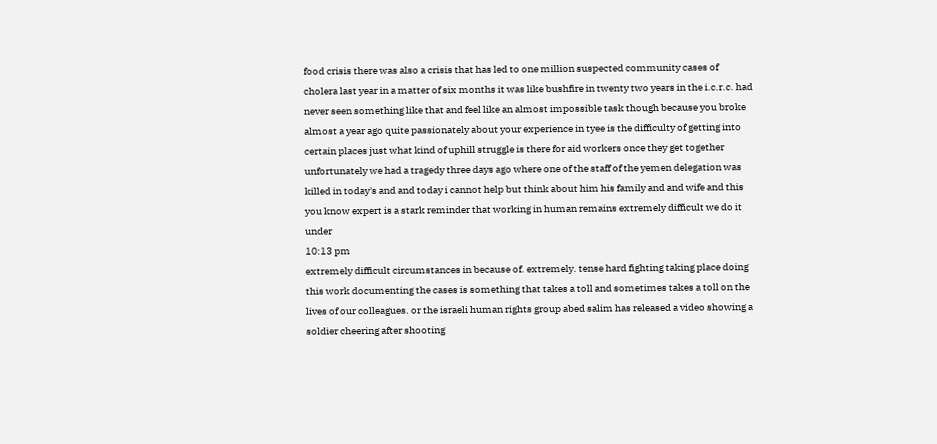food crisis there was also a crisis that has led to one million suspected community cases of cholera last year in a matter of six months it was like bushfire in twenty two years in the i.c.r.c. had never seen something like that and feel like an almost impossible task though because you broke almost a year ago quite passionately about your experience in tyee is the difficulty of getting into certain places just what kind of uphill struggle is there for aid workers once they get together unfortunately we had a tragedy three days ago where one of the staff of the yemen delegation was killed in today's and and today i cannot help but think about him his family and and wife and this you know expert is a stark reminder that working in human remains extremely difficult we do it under
10:13 pm
extremely difficult circumstances in because of. extremely. tense hard fighting taking place doing this work documenting the cases is something that takes a toll and sometimes takes a toll on the lives of our colleagues. or the israeli human rights group abed salim has released a video showing a soldier cheering after shooting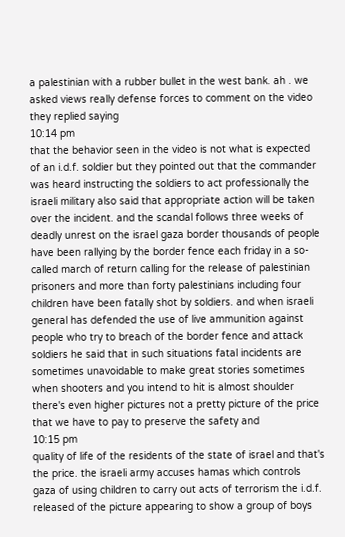a palestinian with a rubber bullet in the west bank. ah . we asked views really defense forces to comment on the video they replied saying
10:14 pm
that the behavior seen in the video is not what is expected of an i.d.f. soldier but they pointed out that the commander was heard instructing the soldiers to act professionally the israeli military also said that appropriate action will be taken over the incident. and the scandal follows three weeks of deadly unrest on the israel gaza border thousands of people have been rallying by the border fence each friday in a so-called march of return calling for the release of palestinian prisoners and more than forty palestinians including four children have been fatally shot by soldiers. and when israeli general has defended the use of live ammunition against people who try to breach of the border fence and attack soldiers he said that in such situations fatal incidents are sometimes unavoidable to make great stories sometimes when shooters and you intend to hit is almost shoulder there's even higher pictures not a pretty picture of the price that we have to pay to preserve the safety and
10:15 pm
quality of life of the residents of the state of israel and that's the price. the israeli army accuses hamas which controls gaza of using children to carry out acts of terrorism the i.d.f. released of the picture appearing to show a group of boys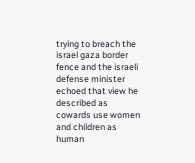trying to breach the israel gaza border fence and the israeli defense minister echoed that view he described as cowards use women and children as human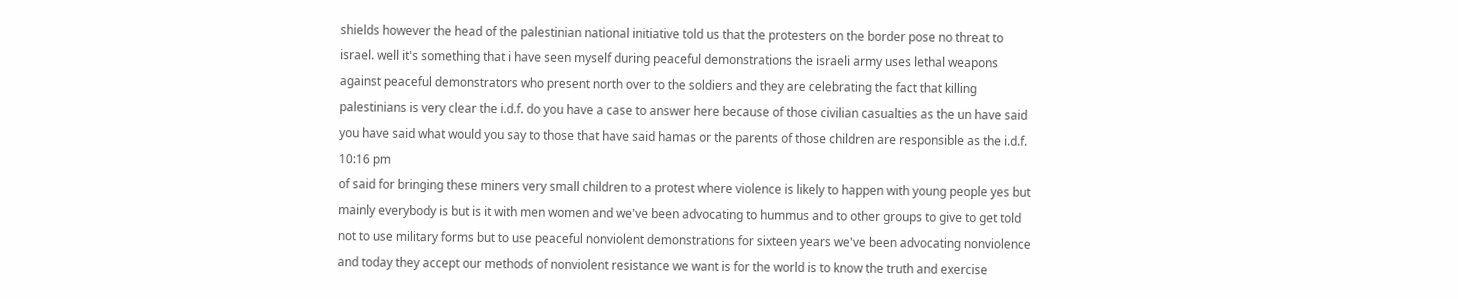shields however the head of the palestinian national initiative told us that the protesters on the border pose no threat to israel. well it's something that i have seen myself during peaceful demonstrations the israeli army uses lethal weapons against peaceful demonstrators who present north over to the soldiers and they are celebrating the fact that killing palestinians is very clear the i.d.f. do you have a case to answer here because of those civilian casualties as the un have said you have said what would you say to those that have said hamas or the parents of those children are responsible as the i.d.f.
10:16 pm
of said for bringing these miners very small children to a protest where violence is likely to happen with young people yes but mainly everybody is but is it with men women and we've been advocating to hummus and to other groups to give to get told not to use military forms but to use peaceful nonviolent demonstrations for sixteen years we've been advocating nonviolence and today they accept our methods of nonviolent resistance we want is for the world is to know the truth and exercise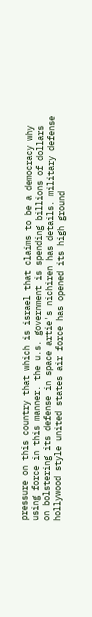pressure on this country that which is israel that claims to be a democracy why using force in this manner. the u.s. government is spending billions of dollars on bolstering its defense in space artie's nichiren has details. military defense hollywood style united states air force has opened its high ground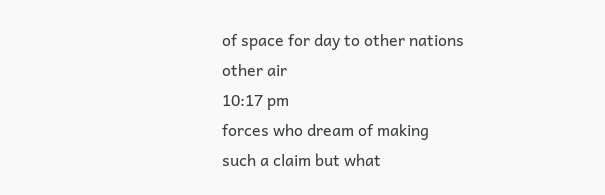of space for day to other nations other air
10:17 pm
forces who dream of making such a claim but what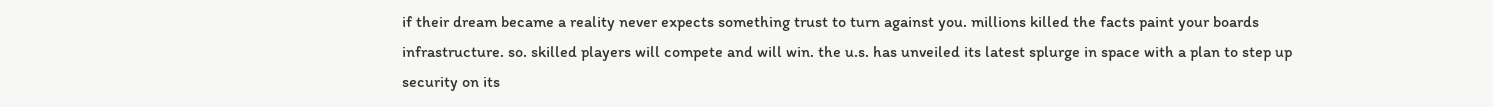if their dream became a reality never expects something trust to turn against you. millions killed the facts paint your boards infrastructure. so. skilled players will compete and will win. the u.s. has unveiled its latest splurge in space with a plan to step up security on its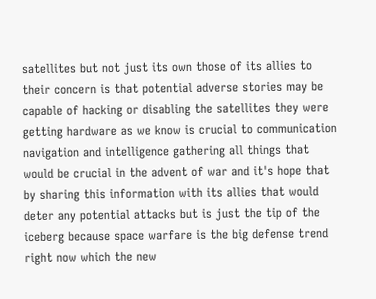satellites but not just its own those of its allies to their concern is that potential adverse stories may be capable of hacking or disabling the satellites they were getting hardware as we know is crucial to communication navigation and intelligence gathering all things that would be crucial in the advent of war and it's hope that by sharing this information with its allies that would deter any potential attacks but is just the tip of the iceberg because space warfare is the big defense trend right now which the new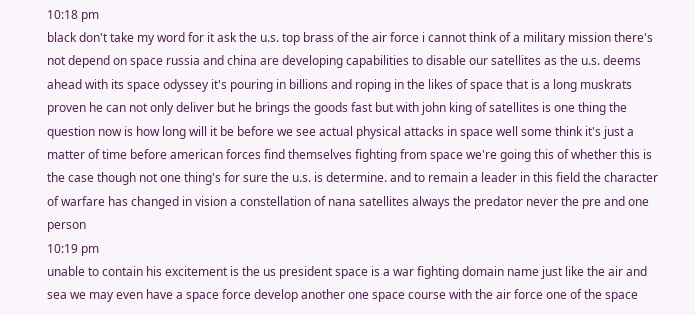10:18 pm
black don't take my word for it ask the u.s. top brass of the air force i cannot think of a military mission there's not depend on space russia and china are developing capabilities to disable our satellites as the u.s. deems ahead with its space odyssey it's pouring in billions and roping in the likes of space that is a long muskrats proven he can not only deliver but he brings the goods fast but with john king of satellites is one thing the question now is how long will it be before we see actual physical attacks in space well some think it's just a matter of time before american forces find themselves fighting from space we're going this of whether this is the case though not one thing's for sure the u.s. is determine. and to remain a leader in this field the character of warfare has changed in vision a constellation of nana satellites always the predator never the pre and one person
10:19 pm
unable to contain his excitement is the us president space is a war fighting domain name just like the air and sea we may even have a space force develop another one space course with the air force one of the space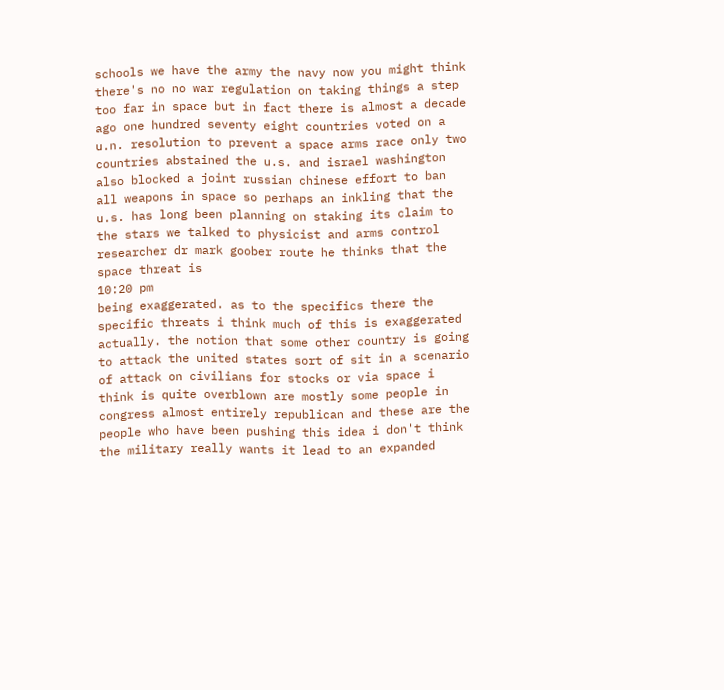schools we have the army the navy now you might think there's no no war regulation on taking things a step too far in space but in fact there is almost a decade ago one hundred seventy eight countries voted on a u.n. resolution to prevent a space arms race only two countries abstained the u.s. and israel washington also blocked a joint russian chinese effort to ban all weapons in space so perhaps an inkling that the u.s. has long been planning on staking its claim to the stars we talked to physicist and arms control researcher dr mark goober route he thinks that the space threat is
10:20 pm
being exaggerated. as to the specifics there the specific threats i think much of this is exaggerated actually. the notion that some other country is going to attack the united states sort of sit in a scenario of attack on civilians for stocks or via space i think is quite overblown are mostly some people in congress almost entirely republican and these are the people who have been pushing this idea i don't think the military really wants it lead to an expanded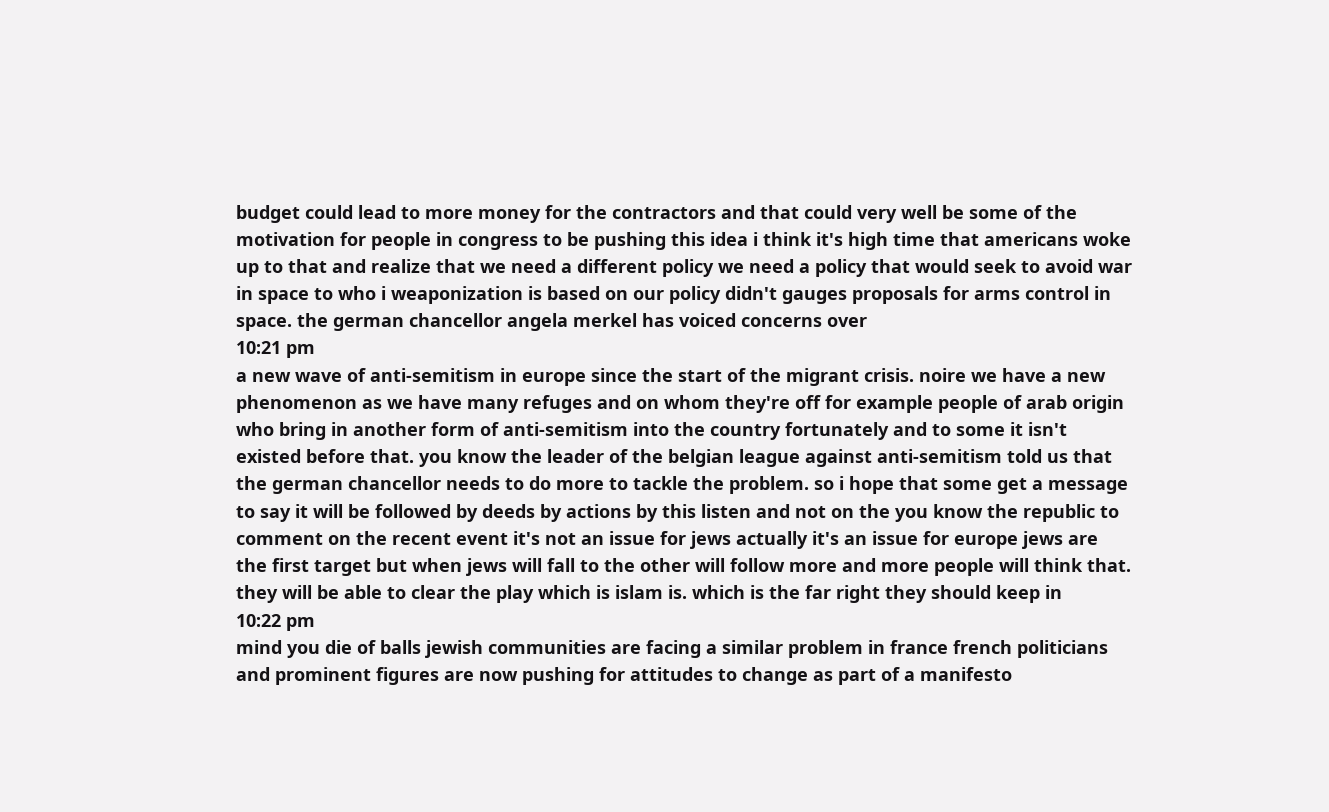budget could lead to more money for the contractors and that could very well be some of the motivation for people in congress to be pushing this idea i think it's high time that americans woke up to that and realize that we need a different policy we need a policy that would seek to avoid war in space to who i weaponization is based on our policy didn't gauges proposals for arms control in space. the german chancellor angela merkel has voiced concerns over
10:21 pm
a new wave of anti-semitism in europe since the start of the migrant crisis. noire we have a new phenomenon as we have many refuges and on whom they're off for example people of arab origin who bring in another form of anti-semitism into the country fortunately and to some it isn't existed before that. you know the leader of the belgian league against anti-semitism told us that the german chancellor needs to do more to tackle the problem. so i hope that some get a message to say it will be followed by deeds by actions by this listen and not on the you know the republic to comment on the recent event it's not an issue for jews actually it's an issue for europe jews are the first target but when jews will fall to the other will follow more and more people will think that. they will be able to clear the play which is islam is. which is the far right they should keep in
10:22 pm
mind you die of balls jewish communities are facing a similar problem in france french politicians and prominent figures are now pushing for attitudes to change as part of a manifesto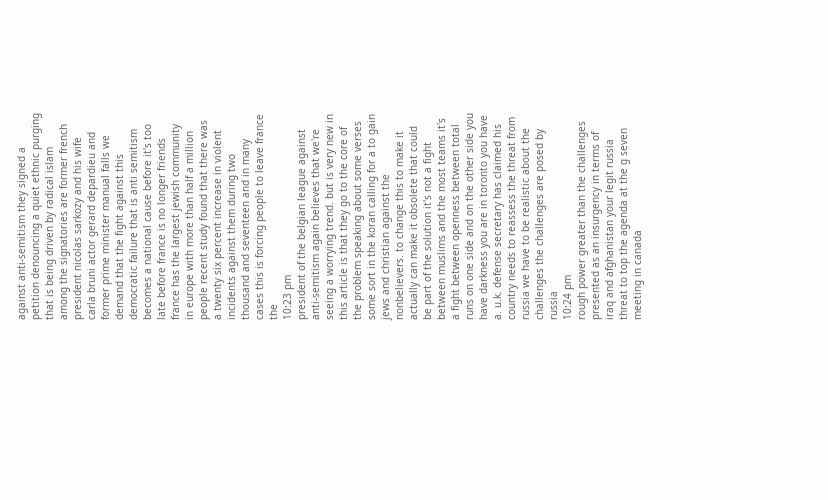against anti-semitism they signed a petition denouncing a quiet ethnic purging that is being driven by radical islam among the signatories are former french president nicolas sarkozy and his wife carla bruni actor gerard depardieu and former prime minister manual falls we demand that the fight against this democratic failure that is anti semitism becomes a national cause before it's too late before france is no longer friends france has the largest jewish community in europe with more than half a million people recent study found that there was a twenty six percent increase in violent incidents against them during two thousand and seventeen and in many cases this is forcing people to leave france the
10:23 pm
president of the belgian league against anti-semitism again believes that we're seeing a worrying trend. but is very new in this article is that they go to the core of the problem speaking about some verses some sort in the koran calling for a to gain jews and christian against the nonbelievers. to change this to make it actually can make it obsolete that could be part of the solution it's not a fight between muslims and the most teams it's a fight between openness between total runs on one side and on the other side you have darkness you are in toronto you have a. u.k. defense secretary has claimed his country needs to reassess the threat from russia we have to be realistic about the challenges the challenges are posed by russia
10:24 pm
rough power greater than the challenges presented as an insurgency in terms of iraq and afghanistan your legit russia threat to top the agenda at the g seven meeting in canada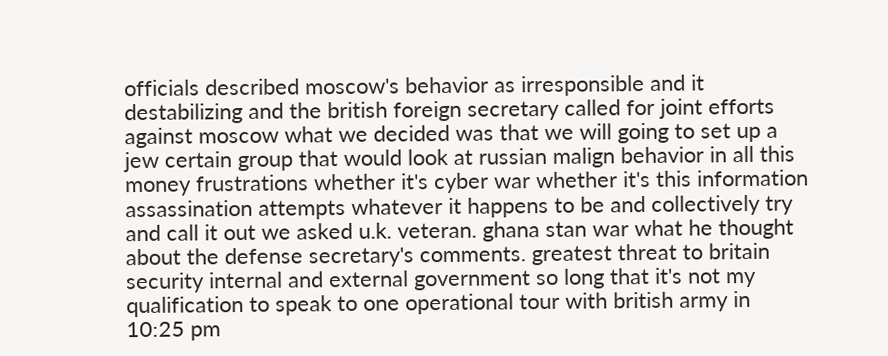officials described moscow's behavior as irresponsible and it destabilizing and the british foreign secretary called for joint efforts against moscow what we decided was that we will going to set up a jew certain group that would look at russian malign behavior in all this money frustrations whether it's cyber war whether it's this information assassination attempts whatever it happens to be and collectively try and call it out we asked u.k. veteran. ghana stan war what he thought about the defense secretary's comments. greatest threat to britain security internal and external government so long that it's not my qualification to speak to one operational tour with british army in
10:25 pm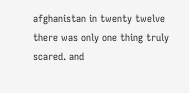afghanistan in twenty twelve there was only one thing truly scared. and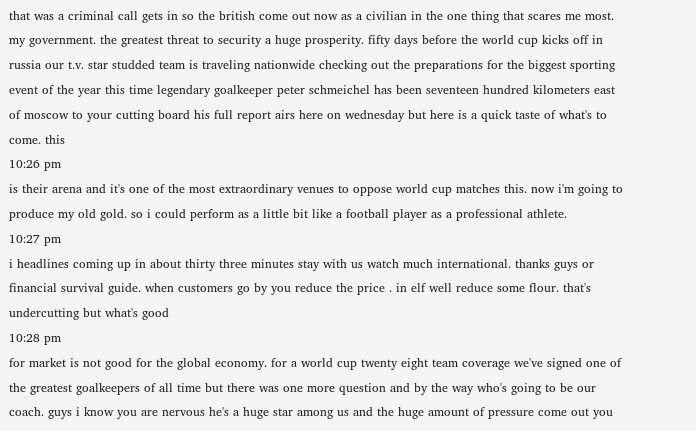that was a criminal call gets in so the british come out now as a civilian in the one thing that scares me most. my government. the greatest threat to security a huge prosperity. fifty days before the world cup kicks off in russia our t.v. star studded team is traveling nationwide checking out the preparations for the biggest sporting event of the year this time legendary goalkeeper peter schmeichel has been seventeen hundred kilometers east of moscow to your cutting board his full report airs here on wednesday but here is a quick taste of what's to come. this
10:26 pm
is their arena and it's one of the most extraordinary venues to oppose world cup matches this. now i'm going to produce my old gold. so i could perform as a little bit like a football player as a professional athlete.
10:27 pm
i headlines coming up in about thirty three minutes stay with us watch much international. thanks guys or financial survival guide. when customers go by you reduce the price . in elf well reduce some flour. that's undercutting but what's good
10:28 pm
for market is not good for the global economy. for a world cup twenty eight team coverage we've signed one of the greatest goalkeepers of all time but there was one more question and by the way who's going to be our coach. guys i know you are nervous he's a huge star among us and the huge amount of pressure come out you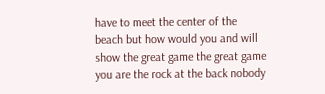have to meet the center of the beach but how would you and will show the great game the great game you are the rock at the back nobody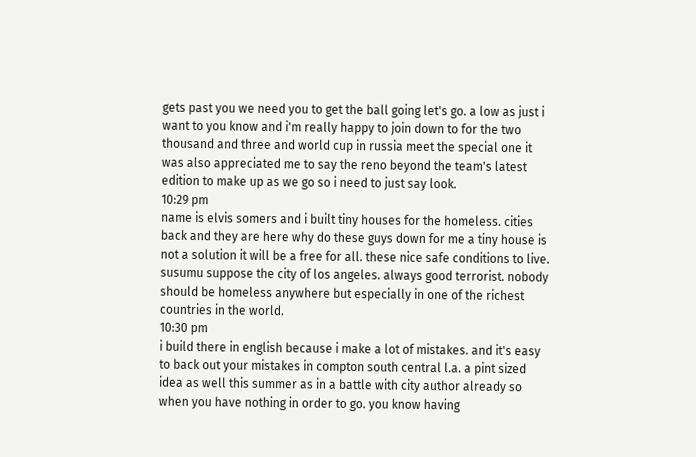gets past you we need you to get the ball going let's go. a low as just i want to you know and i'm really happy to join down to for the two thousand and three and world cup in russia meet the special one it was also appreciated me to say the reno beyond the team's latest edition to make up as we go so i need to just say look.
10:29 pm
name is elvis somers and i built tiny houses for the homeless. cities back and they are here why do these guys down for me a tiny house is not a solution it will be a free for all. these nice safe conditions to live. susumu suppose the city of los angeles. always good terrorist. nobody should be homeless anywhere but especially in one of the richest countries in the world.
10:30 pm
i build there in english because i make a lot of mistakes. and it's easy to back out your mistakes in compton south central l.a. a pint sized idea as well this summer as in a battle with city author already so when you have nothing in order to go. you know having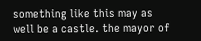something like this may as well be a castle. the mayor of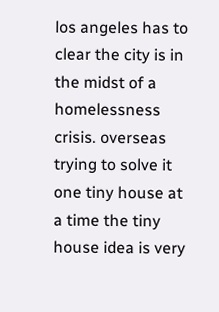los angeles has to clear the city is in the midst of a homelessness crisis. overseas trying to solve it one tiny house at a time the tiny house idea is very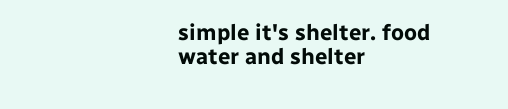simple it's shelter. food water and shelter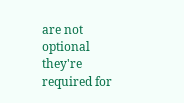are not optional they're required for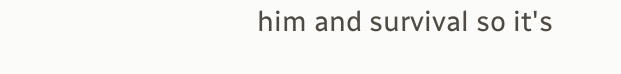him and survival so it's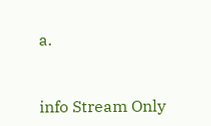a.


info Stream Only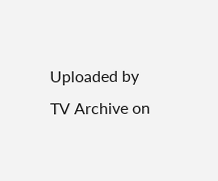Uploaded by TV Archive on